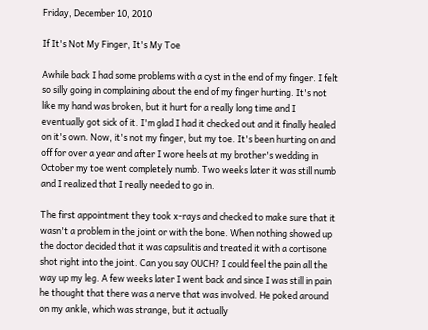Friday, December 10, 2010

If It's Not My Finger, It's My Toe

Awhile back I had some problems with a cyst in the end of my finger. I felt so silly going in complaining about the end of my finger hurting. It's not like my hand was broken, but it hurt for a really long time and I eventually got sick of it. I'm glad I had it checked out and it finally healed on it's own. Now, it's not my finger, but my toe. It's been hurting on and off for over a year and after I wore heels at my brother's wedding in October my toe went completely numb. Two weeks later it was still numb and I realized that I really needed to go in.

The first appointment they took x-rays and checked to make sure that it wasn't a problem in the joint or with the bone. When nothing showed up the doctor decided that it was capsulitis and treated it with a cortisone shot right into the joint. Can you say OUCH? I could feel the pain all the way up my leg. A few weeks later I went back and since I was still in pain he thought that there was a nerve that was involved. He poked around on my ankle, which was strange, but it actually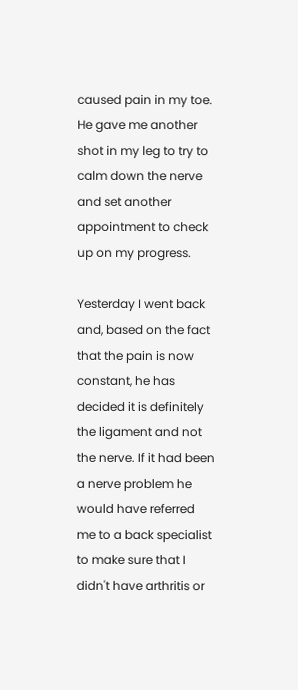caused pain in my toe. He gave me another shot in my leg to try to calm down the nerve and set another appointment to check up on my progress.

Yesterday I went back and, based on the fact that the pain is now constant, he has decided it is definitely the ligament and not the nerve. If it had been a nerve problem he would have referred me to a back specialist to make sure that I didn't have arthritis or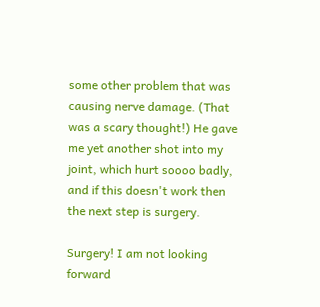some other problem that was causing nerve damage. (That was a scary thought!) He gave me yet another shot into my joint, which hurt soooo badly, and if this doesn't work then the next step is surgery.

Surgery! I am not looking forward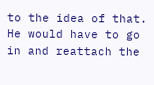to the idea of that. He would have to go in and reattach the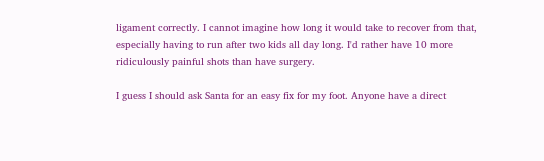ligament correctly. I cannot imagine how long it would take to recover from that, especially having to run after two kids all day long. I'd rather have 10 more ridiculously painful shots than have surgery.

I guess I should ask Santa for an easy fix for my foot. Anyone have a direct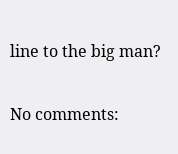line to the big man?

No comments: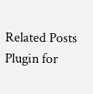Related Posts Plugin for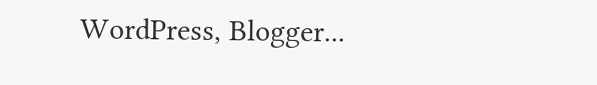WordPress, Blogger...